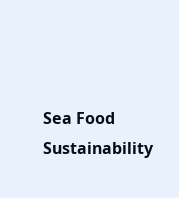Sea Food Sustainability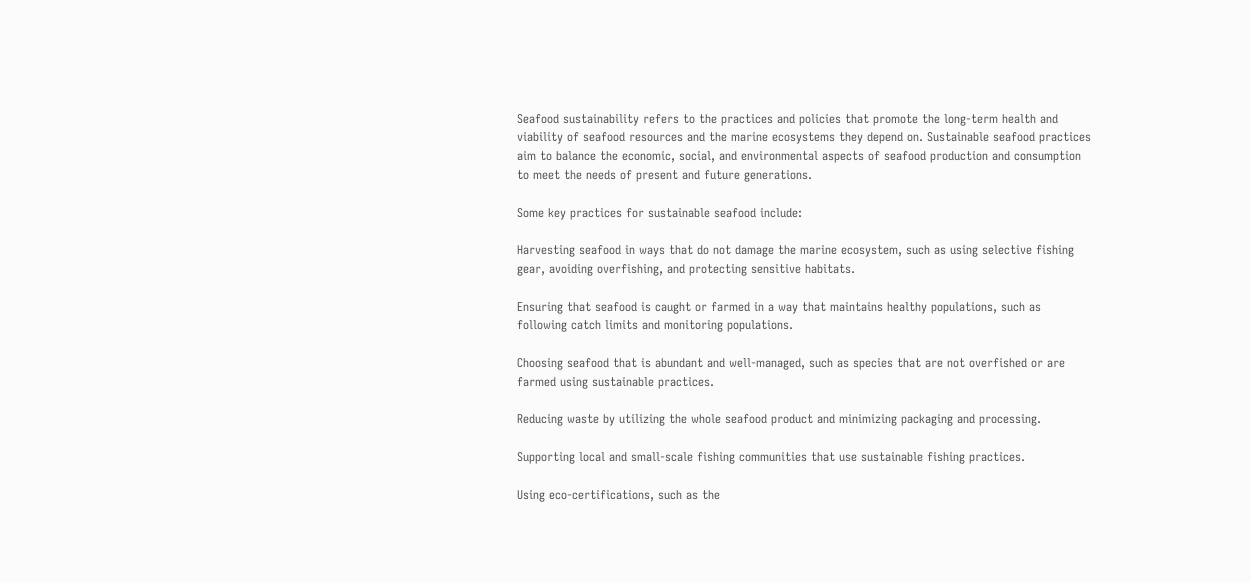Seafood sustainability refers to the practices and policies that promote the long-term health and viability of seafood resources and the marine ecosystems they depend on. Sustainable seafood practices aim to balance the economic, social, and environmental aspects of seafood production and consumption to meet the needs of present and future generations.

Some key practices for sustainable seafood include:

Harvesting seafood in ways that do not damage the marine ecosystem, such as using selective fishing gear, avoiding overfishing, and protecting sensitive habitats.

Ensuring that seafood is caught or farmed in a way that maintains healthy populations, such as following catch limits and monitoring populations.

Choosing seafood that is abundant and well-managed, such as species that are not overfished or are farmed using sustainable practices.

Reducing waste by utilizing the whole seafood product and minimizing packaging and processing.

Supporting local and small-scale fishing communities that use sustainable fishing practices.

Using eco-certifications, such as the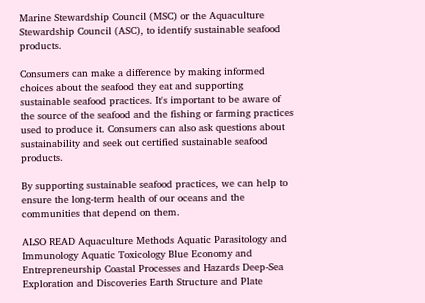Marine Stewardship Council (MSC) or the Aquaculture Stewardship Council (ASC), to identify sustainable seafood products.

Consumers can make a difference by making informed choices about the seafood they eat and supporting sustainable seafood practices. It's important to be aware of the source of the seafood and the fishing or farming practices used to produce it. Consumers can also ask questions about sustainability and seek out certified sustainable seafood products.

By supporting sustainable seafood practices, we can help to ensure the long-term health of our oceans and the communities that depend on them.

ALSO READ Aquaculture Methods Aquatic Parasitology and Immunology Aquatic Toxicology Blue Economy and Entrepreneurship Coastal Processes and Hazards Deep-Sea Exploration and Discoveries Earth Structure and Plate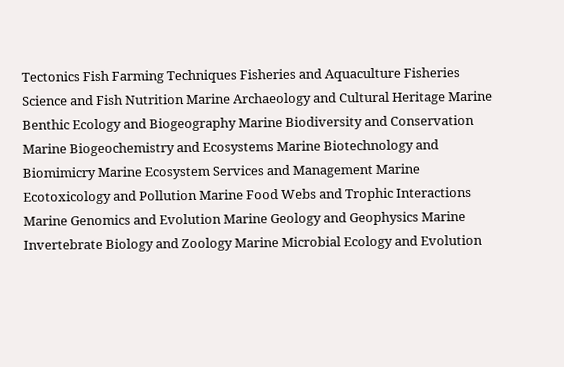Tectonics Fish Farming Techniques Fisheries and Aquaculture Fisheries Science and Fish Nutrition Marine Archaeology and Cultural Heritage Marine Benthic Ecology and Biogeography Marine Biodiversity and Conservation Marine Biogeochemistry and Ecosystems Marine Biotechnology and Biomimicry Marine Ecosystem Services and Management Marine Ecotoxicology and Pollution Marine Food Webs and Trophic Interactions Marine Genomics and Evolution Marine Geology and Geophysics Marine Invertebrate Biology and Zoology Marine Microbial Ecology and Evolution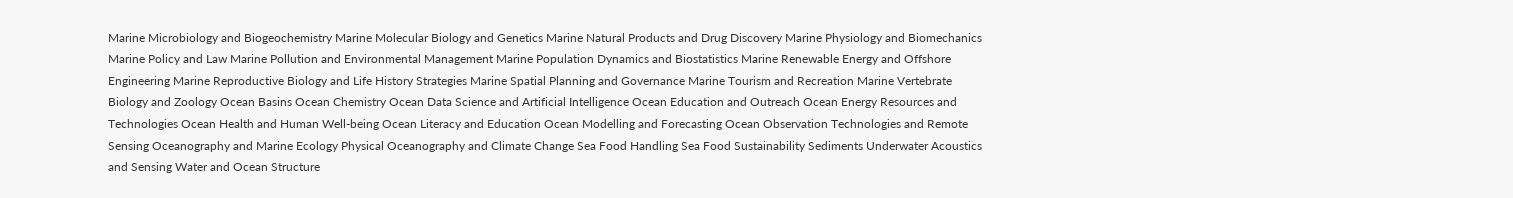Marine Microbiology and Biogeochemistry Marine Molecular Biology and Genetics Marine Natural Products and Drug Discovery Marine Physiology and Biomechanics Marine Policy and Law Marine Pollution and Environmental Management Marine Population Dynamics and Biostatistics Marine Renewable Energy and Offshore Engineering Marine Reproductive Biology and Life History Strategies Marine Spatial Planning and Governance Marine Tourism and Recreation Marine Vertebrate Biology and Zoology Ocean Basins Ocean Chemistry Ocean Data Science and Artificial Intelligence Ocean Education and Outreach Ocean Energy Resources and Technologies Ocean Health and Human Well-being Ocean Literacy and Education Ocean Modelling and Forecasting Ocean Observation Technologies and Remote Sensing Oceanography and Marine Ecology Physical Oceanography and Climate Change Sea Food Handling Sea Food Sustainability Sediments Underwater Acoustics and Sensing Water and Ocean Structure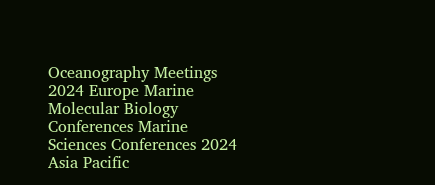Oceanography Meetings 2024 Europe Marine Molecular Biology Conferences Marine Sciences Conferences 2024 Asia Pacific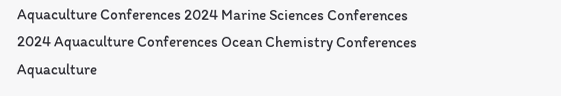Aquaculture Conferences 2024 Marine Sciences Conferences 2024 Aquaculture Conferences Ocean Chemistry Conferences Aquaculture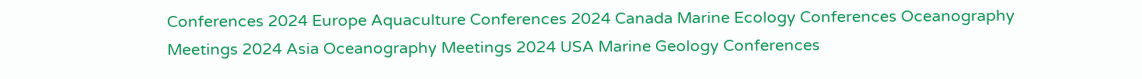Conferences 2024 Europe Aquaculture Conferences 2024 Canada Marine Ecology Conferences Oceanography Meetings 2024 Asia Oceanography Meetings 2024 USA Marine Geology Conferences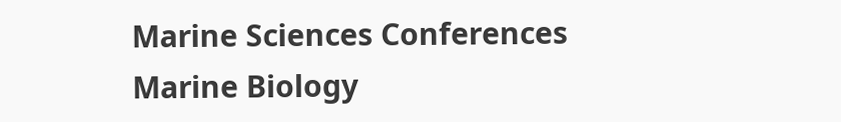Marine Sciences Conferences Marine Biology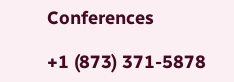Conferences

+1 (873) 371-5878